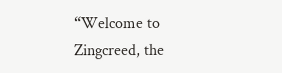“Welcome to Zingcreed, the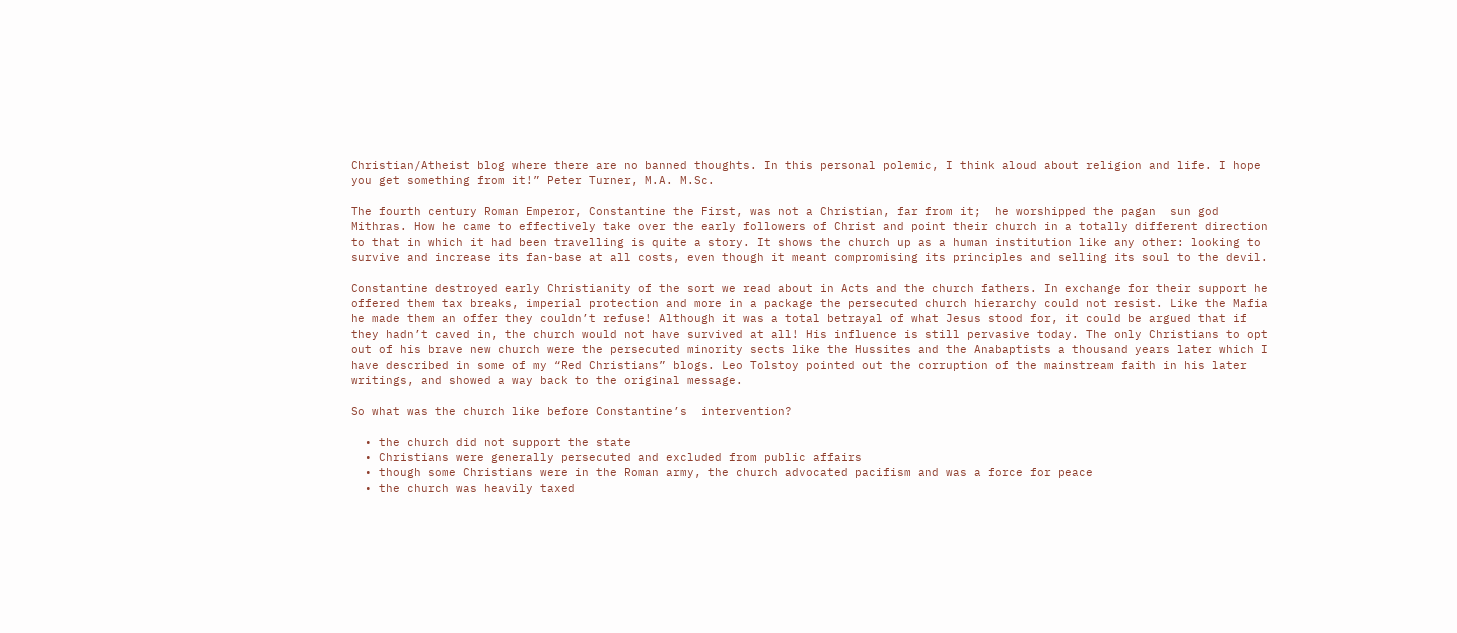Christian/Atheist blog where there are no banned thoughts. In this personal polemic, I think aloud about religion and life. I hope you get something from it!” Peter Turner, M.A. M.Sc.

The fourth century Roman Emperor, Constantine the First, was not a Christian, far from it;  he worshipped the pagan  sun god Mithras. How he came to effectively take over the early followers of Christ and point their church in a totally different direction to that in which it had been travelling is quite a story. It shows the church up as a human institution like any other: looking to survive and increase its fan-base at all costs, even though it meant compromising its principles and selling its soul to the devil.

Constantine destroyed early Christianity of the sort we read about in Acts and the church fathers. In exchange for their support he offered them tax breaks, imperial protection and more in a package the persecuted church hierarchy could not resist. Like the Mafia he made them an offer they couldn’t refuse! Although it was a total betrayal of what Jesus stood for, it could be argued that if they hadn’t caved in, the church would not have survived at all! His influence is still pervasive today. The only Christians to opt out of his brave new church were the persecuted minority sects like the Hussites and the Anabaptists a thousand years later which I have described in some of my “Red Christians” blogs. Leo Tolstoy pointed out the corruption of the mainstream faith in his later writings, and showed a way back to the original message.

So what was the church like before Constantine’s  intervention?

  • the church did not support the state
  • Christians were generally persecuted and excluded from public affairs
  • though some Christians were in the Roman army, the church advocated pacifism and was a force for peace
  • the church was heavily taxed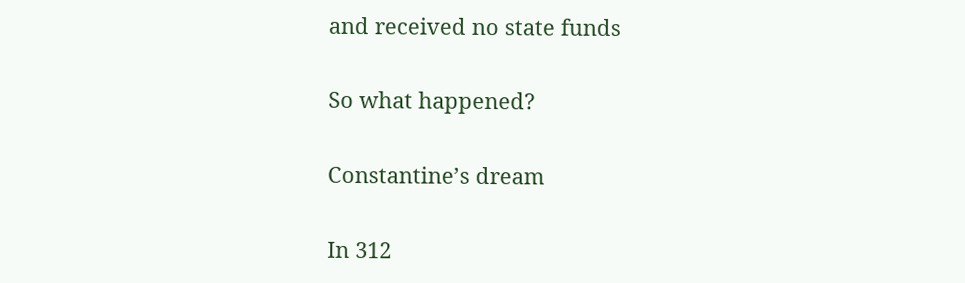and received no state funds

So what happened?

Constantine’s dream

In 312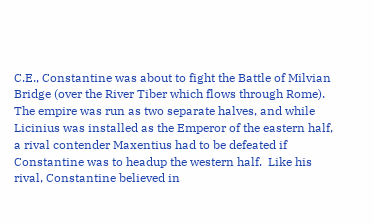C.E., Constantine was about to fight the Battle of Milvian Bridge (over the River Tiber which flows through Rome). The empire was run as two separate halves, and while Licinius was installed as the Emperor of the eastern half, a rival contender Maxentius had to be defeated if Constantine was to headup the western half.  Like his rival, Constantine believed in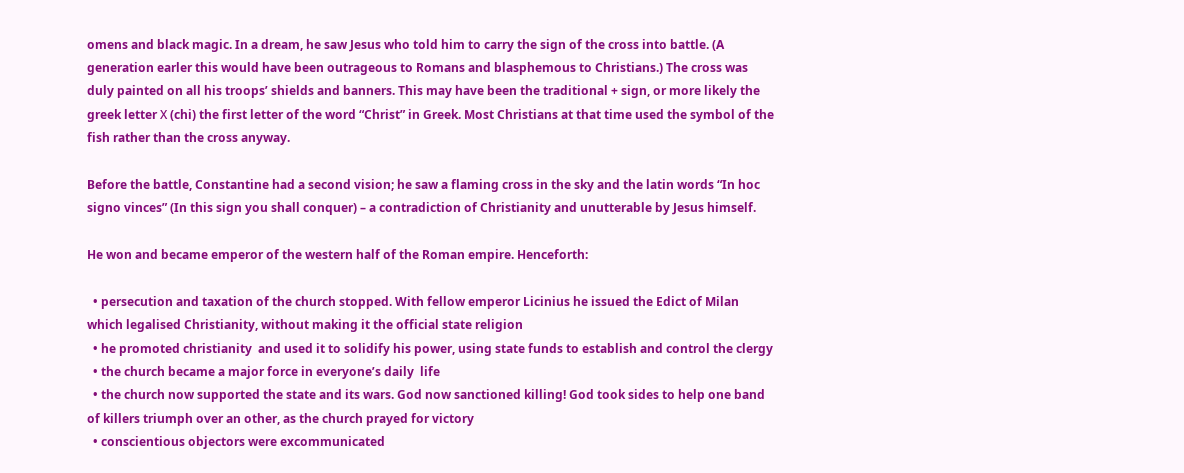omens and black magic. In a dream, he saw Jesus who told him to carry the sign of the cross into battle. (A generation earler this would have been outrageous to Romans and blasphemous to Christians.) The cross was duly painted on all his troops’ shields and banners. This may have been the traditional + sign, or more likely the greek letter Χ (chi) the first letter of the word “Christ” in Greek. Most Christians at that time used the symbol of the fish rather than the cross anyway.

Before the battle, Constantine had a second vision; he saw a flaming cross in the sky and the latin words “In hoc signo vinces” (In this sign you shall conquer) – a contradiction of Christianity and unutterable by Jesus himself.

He won and became emperor of the western half of the Roman empire. Henceforth:

  • persecution and taxation of the church stopped. With fellow emperor Licinius he issued the Edict of Milan which legalised Christianity, without making it the official state religion
  • he promoted christianity  and used it to solidify his power, using state funds to establish and control the clergy
  • the church became a major force in everyone’s daily  life
  • the church now supported the state and its wars. God now sanctioned killing! God took sides to help one band of killers triumph over an other, as the church prayed for victory
  • conscientious objectors were excommunicated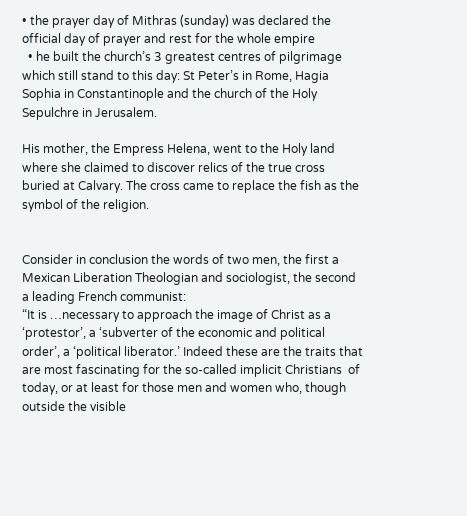• the prayer day of Mithras (sunday) was declared the official day of prayer and rest for the whole empire
  • he built the church’s 3 greatest centres of pilgrimage which still stand to this day: St Peter’s in Rome, Hagia Sophia in Constantinople and the church of the Holy Sepulchre in Jerusalem.

His mother, the Empress Helena, went to the Holy land where she claimed to discover relics of the true cross buried at Calvary. The cross came to replace the fish as the symbol of the religion.


Consider in conclusion the words of two men, the first a Mexican Liberation Theologian and sociologist, the second a leading French communist:
“It is …necessary to approach the image of Christ as a ‘protestor’, a ‘subverter of the economic and political order’, a ‘political liberator.’ Indeed these are the traits that are most fascinating for the so-called implicit Christians  of today, or at least for those men and women who, though outside the visible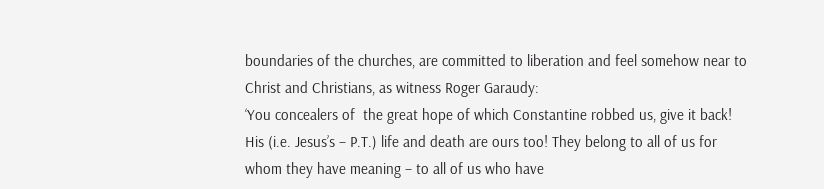boundaries of the churches, are committed to liberation and feel somehow near to Christ and Christians, as witness Roger Garaudy:
‘You concealers of  the great hope of which Constantine robbed us, give it back! His (i.e. Jesus’s – P.T.) life and death are ours too! They belong to all of us for whom they have meaning – to all of us who have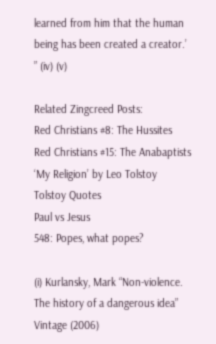learned from him that the human being has been created a creator.’  ” (iv) (v)

Related Zingcreed Posts:
Red Christians #8: The Hussites
Red Christians #15: The Anabaptists
‘My Religion’ by Leo Tolstoy
Tolstoy Quotes
Paul vs Jesus
548: Popes, what popes?

(i) Kurlansky, Mark “Non-violence. The history of a dangerous idea”  Vintage (2006)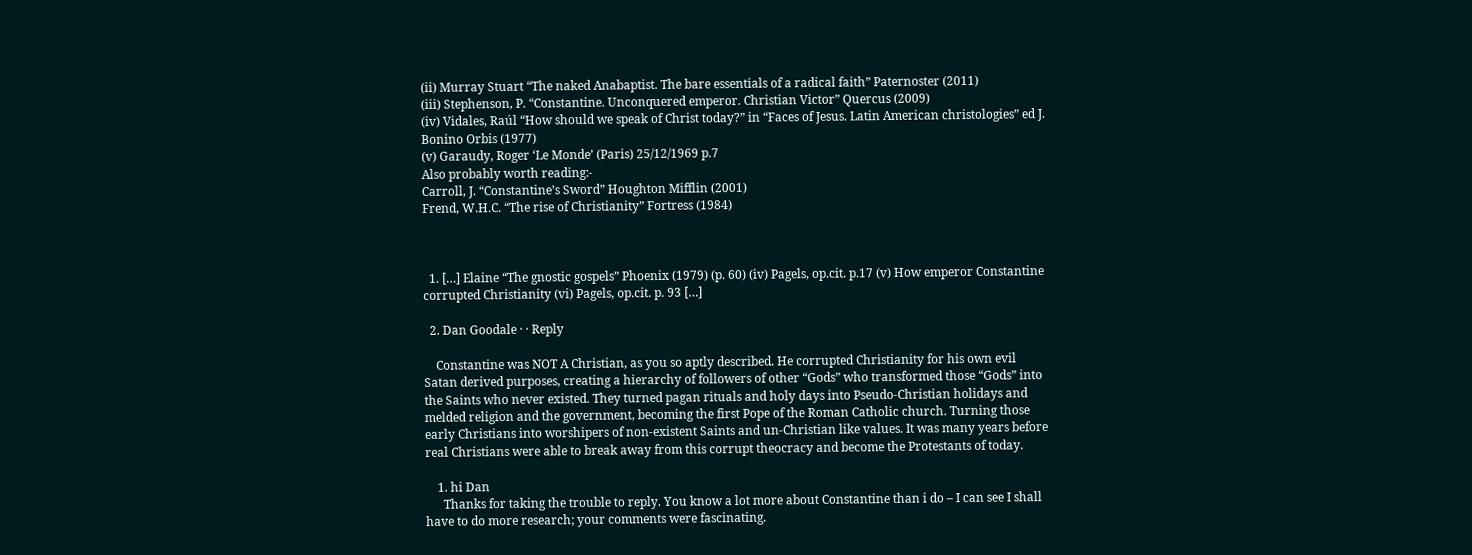(ii) Murray Stuart “The naked Anabaptist. The bare essentials of a radical faith” Paternoster (2011)
(iii) Stephenson, P. “Constantine. Unconquered emperor. Christian Victor” Quercus (2009)
(iv) Vidales, Raúl “How should we speak of Christ today?” in “Faces of Jesus. Latin American christologies” ed J. Bonino Orbis (1977)
(v) Garaudy, Roger ‘Le Monde’ (Paris) 25/12/1969 p.7
Also probably worth reading:-
Carroll, J. “Constantine’s Sword” Houghton Mifflin (2001)
Frend, W.H.C. “The rise of Christianity” Fortress (1984)



  1. […] Elaine “The gnostic gospels” Phoenix (1979) (p. 60) (iv) Pagels, op.cit. p.17 (v) How emperor Constantine corrupted Christianity (vi) Pagels, op.cit. p. 93 […]

  2. Dan Goodale · · Reply

    Constantine was NOT A Christian, as you so aptly described. He corrupted Christianity for his own evil Satan derived purposes, creating a hierarchy of followers of other “Gods” who transformed those “Gods” into the Saints who never existed. They turned pagan rituals and holy days into Pseudo-Christian holidays and melded religion and the government, becoming the first Pope of the Roman Catholic church. Turning those early Christians into worshipers of non-existent Saints and un-Christian like values. It was many years before real Christians were able to break away from this corrupt theocracy and become the Protestants of today.

    1. hi Dan
      Thanks for taking the trouble to reply. You know a lot more about Constantine than i do – I can see I shall have to do more research; your comments were fascinating.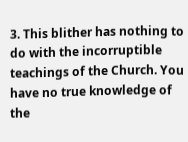3. This blither has nothing to do with the incorruptible teachings of the Church. You have no true knowledge of the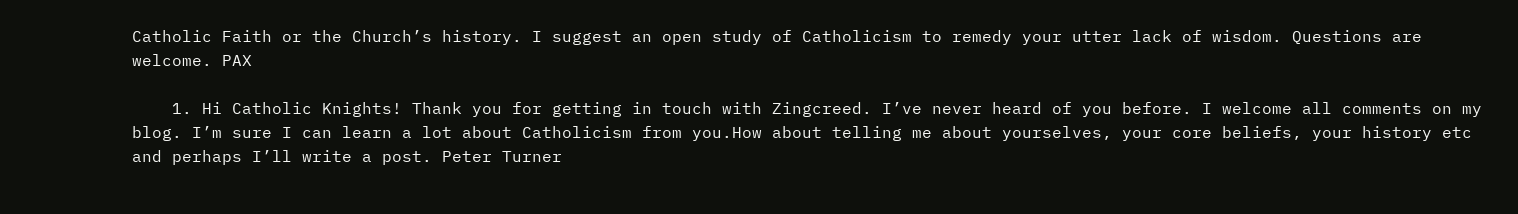Catholic Faith or the Church’s history. I suggest an open study of Catholicism to remedy your utter lack of wisdom. Questions are welcome. PAX

    1. Hi Catholic Knights! Thank you for getting in touch with Zingcreed. I’ve never heard of you before. I welcome all comments on my blog. I’m sure I can learn a lot about Catholicism from you.How about telling me about yourselves, your core beliefs, your history etc and perhaps I’ll write a post. Peter Turner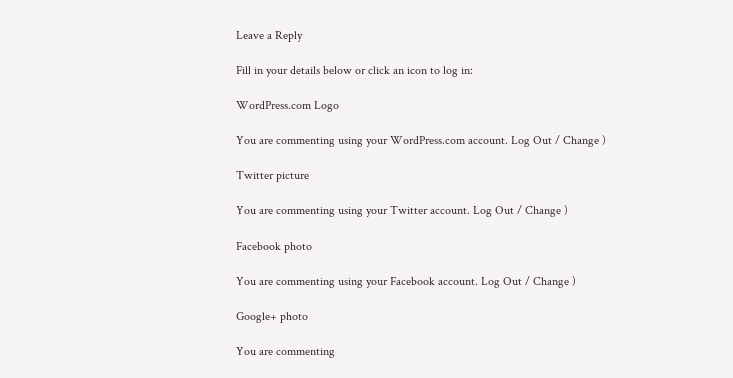Leave a Reply

Fill in your details below or click an icon to log in:

WordPress.com Logo

You are commenting using your WordPress.com account. Log Out / Change )

Twitter picture

You are commenting using your Twitter account. Log Out / Change )

Facebook photo

You are commenting using your Facebook account. Log Out / Change )

Google+ photo

You are commenting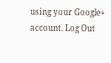using your Google+ account. Log Out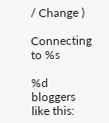/ Change )

Connecting to %s

%d bloggers like this: